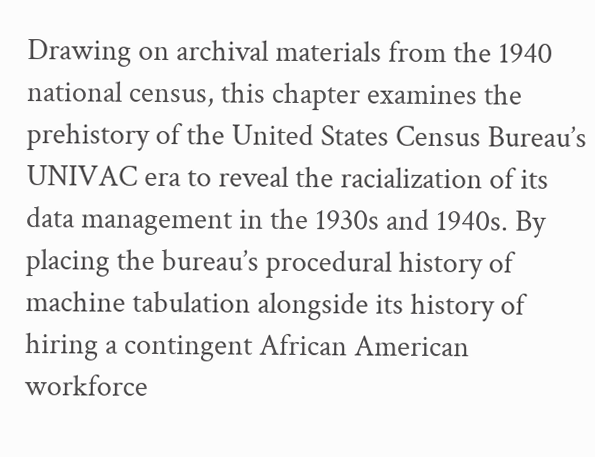Drawing on archival materials from the 1940 national census, this chapter examines the prehistory of the United States Census Bureau’s UNIVAC era to reveal the racialization of its data management in the 1930s and 1940s. By placing the bureau’s procedural history of machine tabulation alongside its history of hiring a contingent African American workforce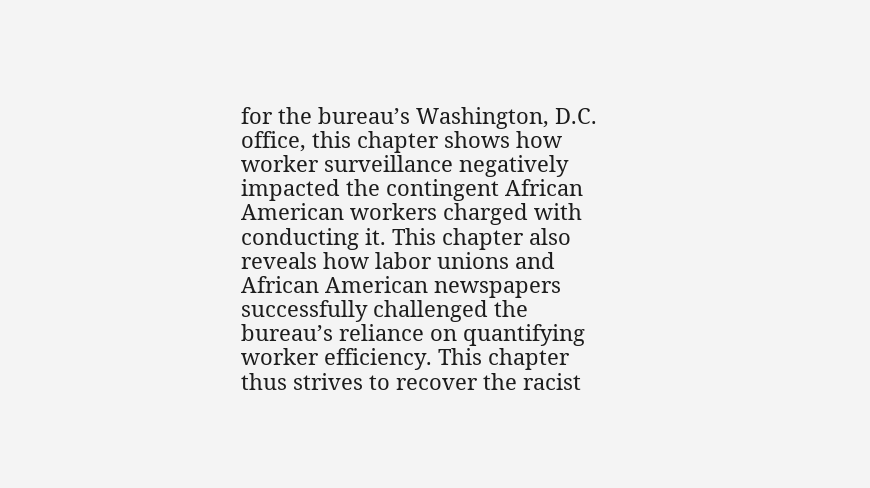for the bureau’s Washington, D.C. office, this chapter shows how worker surveillance negatively impacted the contingent African American workers charged with conducting it. This chapter also reveals how labor unions and African American newspapers successfully challenged the bureau’s reliance on quantifying worker efficiency. This chapter thus strives to recover the racist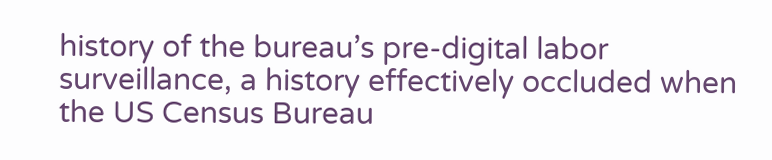history of the bureau’s pre-digital labor surveillance, a history effectively occluded when the US Census Bureau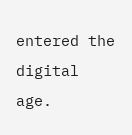entered the digital age.